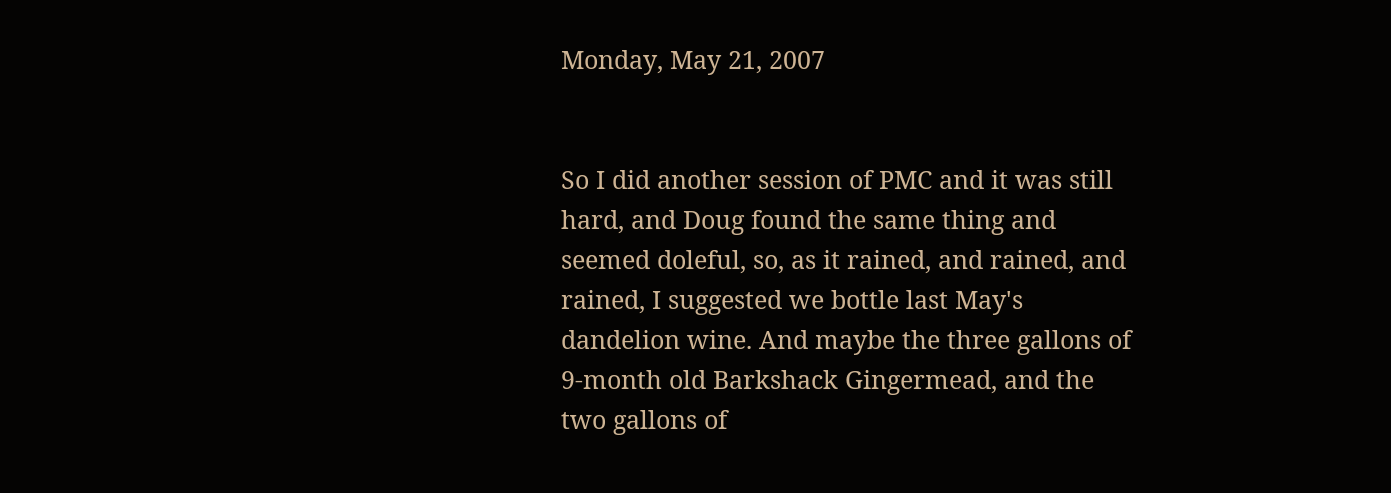Monday, May 21, 2007


So I did another session of PMC and it was still hard, and Doug found the same thing and seemed doleful, so, as it rained, and rained, and rained, I suggested we bottle last May's dandelion wine. And maybe the three gallons of 9-month old Barkshack Gingermead, and the two gallons of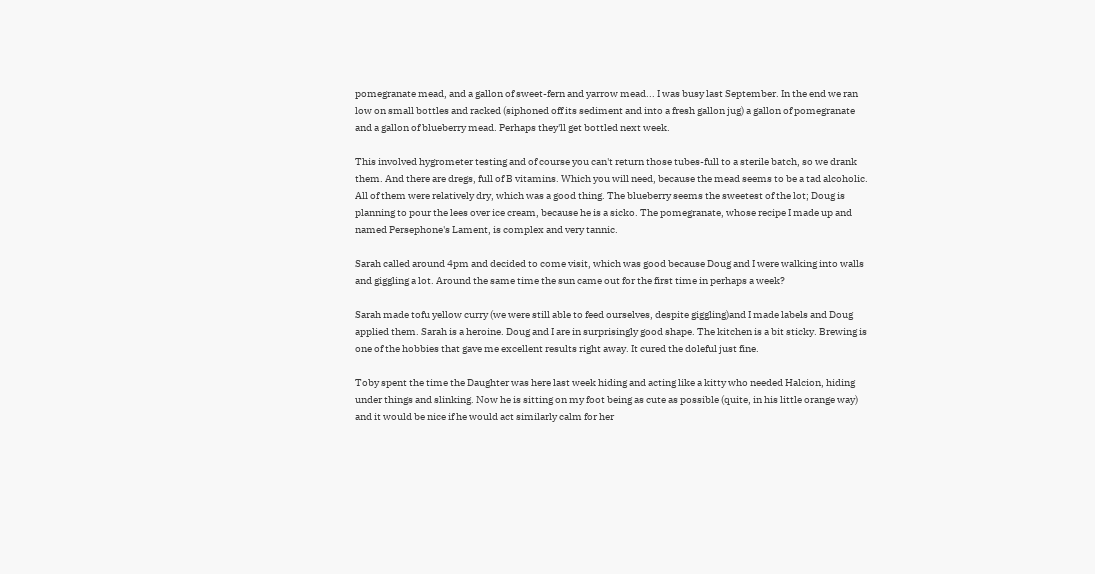pomegranate mead, and a gallon of sweet-fern and yarrow mead... I was busy last September. In the end we ran low on small bottles and racked (siphoned off its sediment and into a fresh gallon jug) a gallon of pomegranate and a gallon of blueberry mead. Perhaps they'll get bottled next week.

This involved hygrometer testing and of course you can't return those tubes-full to a sterile batch, so we drank them. And there are dregs, full of B vitamins. Which you will need, because the mead seems to be a tad alcoholic. All of them were relatively dry, which was a good thing. The blueberry seems the sweetest of the lot; Doug is planning to pour the lees over ice cream, because he is a sicko. The pomegranate, whose recipe I made up and named Persephone's Lament, is complex and very tannic.

Sarah called around 4pm and decided to come visit, which was good because Doug and I were walking into walls and giggling a lot. Around the same time the sun came out for the first time in perhaps a week?

Sarah made tofu yellow curry (we were still able to feed ourselves, despite giggling)and I made labels and Doug applied them. Sarah is a heroine. Doug and I are in surprisingly good shape. The kitchen is a bit sticky. Brewing is one of the hobbies that gave me excellent results right away. It cured the doleful just fine.

Toby spent the time the Daughter was here last week hiding and acting like a kitty who needed Halcion, hiding under things and slinking. Now he is sitting on my foot being as cute as possible (quite, in his little orange way) and it would be nice if he would act similarly calm for her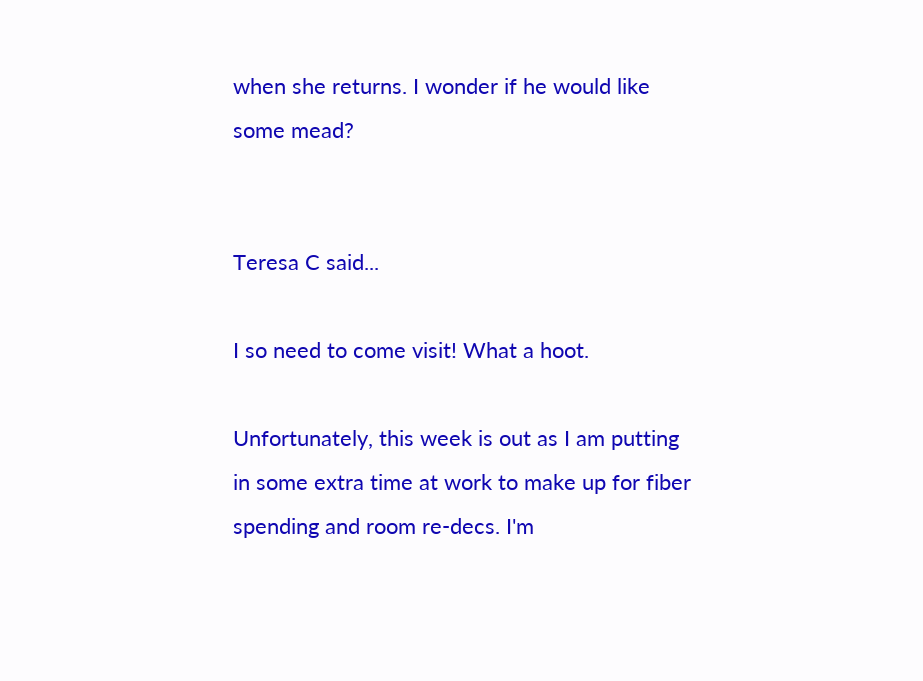when she returns. I wonder if he would like some mead?


Teresa C said...

I so need to come visit! What a hoot.

Unfortunately, this week is out as I am putting in some extra time at work to make up for fiber spending and room re-decs. I'm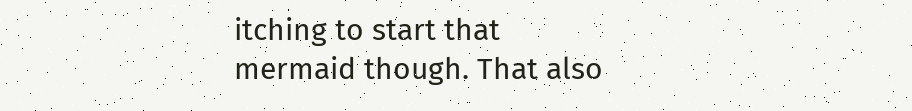itching to start that mermaid though. That also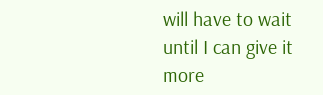will have to wait until I can give it more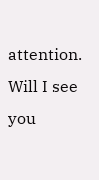attention. Will I see you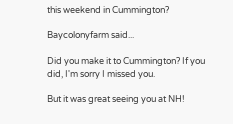this weekend in Cummington?

Baycolonyfarm said...

Did you make it to Cummington? If you did, I'm sorry I missed you.

But it was great seeing you at NH!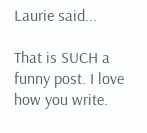Laurie said...

That is SUCH a funny post. I love how you write.